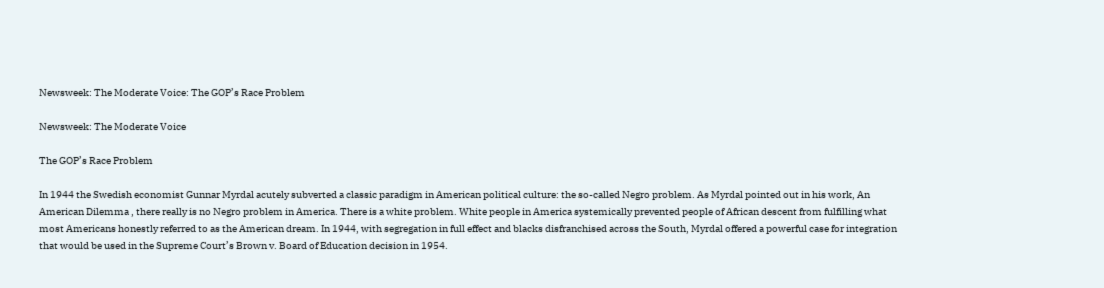Newsweek: The Moderate Voice: The GOP’s Race Problem

Newsweek: The Moderate Voice

The GOP’s Race Problem

In 1944 the Swedish economist Gunnar Myrdal acutely subverted a classic paradigm in American political culture: the so-called Negro problem. As Myrdal pointed out in his work, An American Dilemma , there really is no Negro problem in America. There is a white problem. White people in America systemically prevented people of African descent from fulfilling what most Americans honestly referred to as the American dream. In 1944, with segregation in full effect and blacks disfranchised across the South, Myrdal offered a powerful case for integration that would be used in the Supreme Court’s Brown v. Board of Education decision in 1954.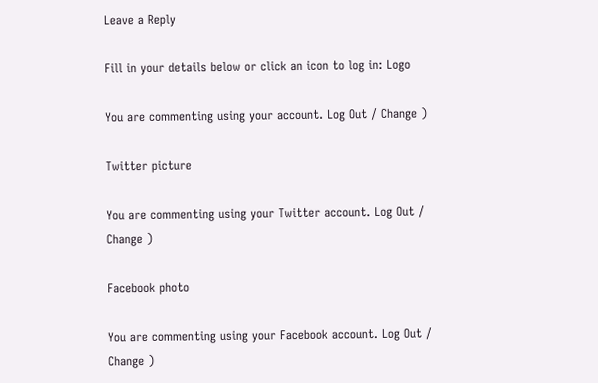Leave a Reply

Fill in your details below or click an icon to log in: Logo

You are commenting using your account. Log Out / Change )

Twitter picture

You are commenting using your Twitter account. Log Out / Change )

Facebook photo

You are commenting using your Facebook account. Log Out / Change )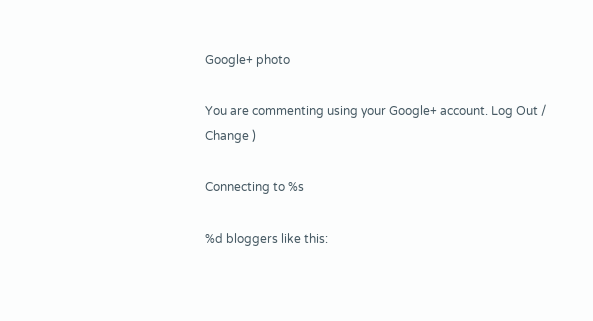Google+ photo

You are commenting using your Google+ account. Log Out / Change )

Connecting to %s

%d bloggers like this: